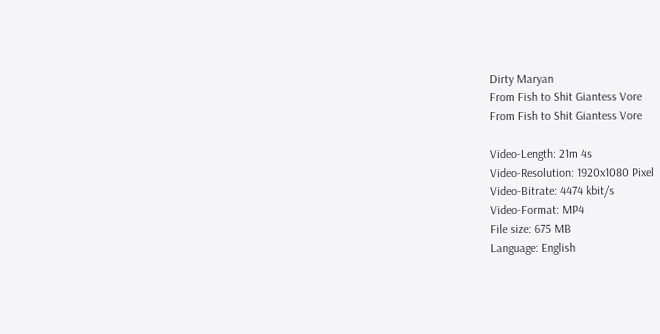Dirty Maryan
From Fish to Shit Giantess Vore
From Fish to Shit Giantess Vore

Video-Length: 21m 4s
Video-Resolution: 1920x1080 Pixel
Video-Bitrate: 4474 kbit/s
Video-Format: MP4
File size: 675 MB
Language: English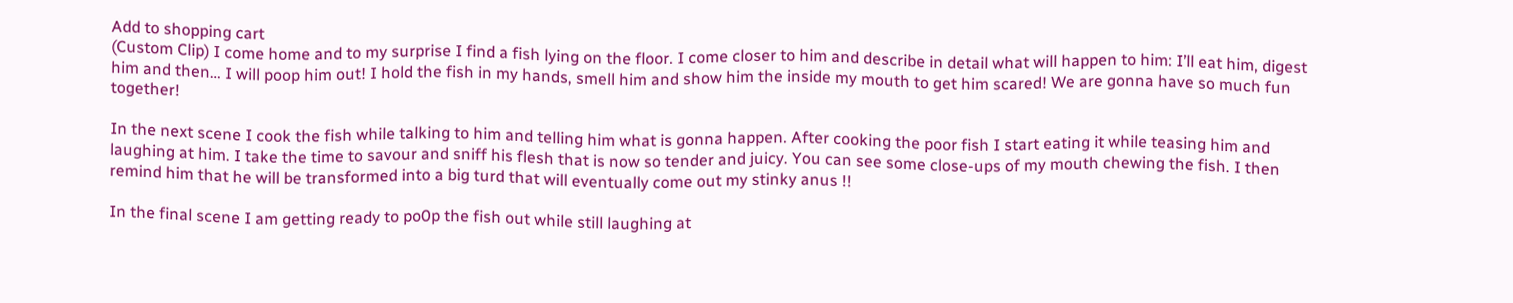Add to shopping cart
(Custom Clip) I come home and to my surprise I find a fish lying on the floor. I come closer to him and describe in detail what will happen to him: I’ll eat him, digest him and then… I will poop him out! I hold the fish in my hands, smell him and show him the inside my mouth to get him scared! We are gonna have so much fun together!

In the next scene I cook the fish while talking to him and telling him what is gonna happen. After cooking the poor fish I start eating it while teasing him and laughing at him. I take the time to savour and sniff his flesh that is now so tender and juicy. You can see some close-ups of my mouth chewing the fish. I then remind him that he will be transformed into a big turd that will eventually come out my stinky anus !!

In the final scene I am getting ready to po0p the fish out while still laughing at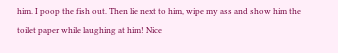him. I poop the fish out. Then lie next to him, wipe my ass and show him the toilet paper while laughing at him! Nice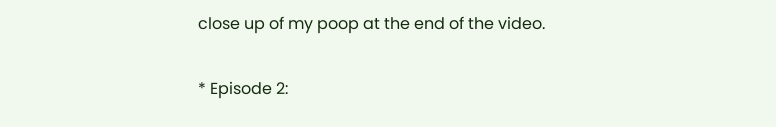close up of my poop at the end of the video.

* Episode 2: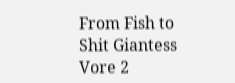From Fish to Shit Giantess Vore 2